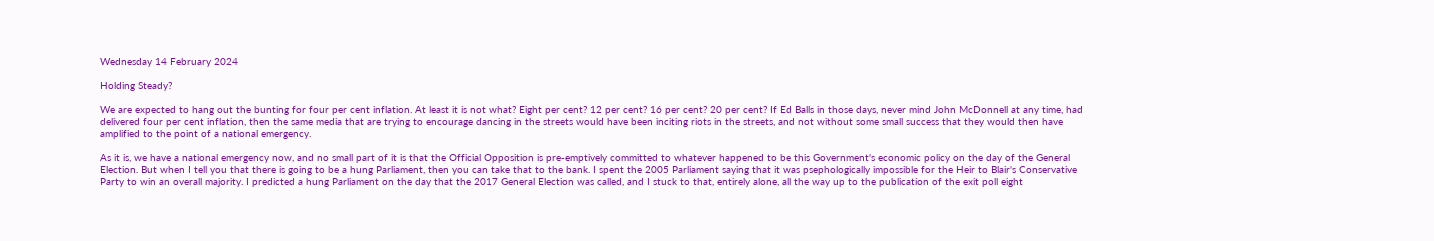Wednesday 14 February 2024

Holding Steady?

We are expected to hang out the bunting for four per cent inflation. At least it is not what? Eight per cent? 12 per cent? 16 per cent? 20 per cent? If Ed Balls in those days, never mind John McDonnell at any time, had delivered four per cent inflation, then the same media that are trying to encourage dancing in the streets would have been inciting riots in the streets, and not without some small success that they would then have amplified to the point of a national emergency.

As it is, we have a national emergency now, and no small part of it is that the Official Opposition is pre-emptively committed to whatever happened to be this Government's economic policy on the day of the General Election. But when I tell you that there is going to be a hung Parliament, then you can take that to the bank. I spent the 2005 Parliament saying that it was psephologically impossible for the Heir to Blair's Conservative Party to win an overall majority. I predicted a hung Parliament on the day that the 2017 General Election was called, and I stuck to that, entirely alone, all the way up to the publication of the exit poll eight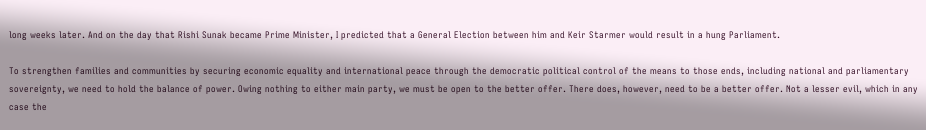long weeks later. And on the day that Rishi Sunak became Prime Minister, I predicted that a General Election between him and Keir Starmer would result in a hung Parliament.

To strengthen families and communities by securing economic equality and international peace through the democratic political control of the means to those ends, including national and parliamentary sovereignty, we need to hold the balance of power. Owing nothing to either main party, we must be open to the better offer. There does, however, need to be a better offer. Not a lesser evil, which in any case the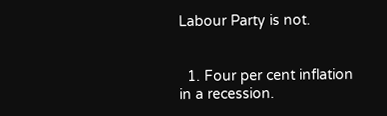Labour Party is not.


  1. Four per cent inflation in a recession.